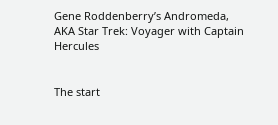Gene Roddenberry’s Andromeda, AKA Star Trek: Voyager with Captain Hercules


The start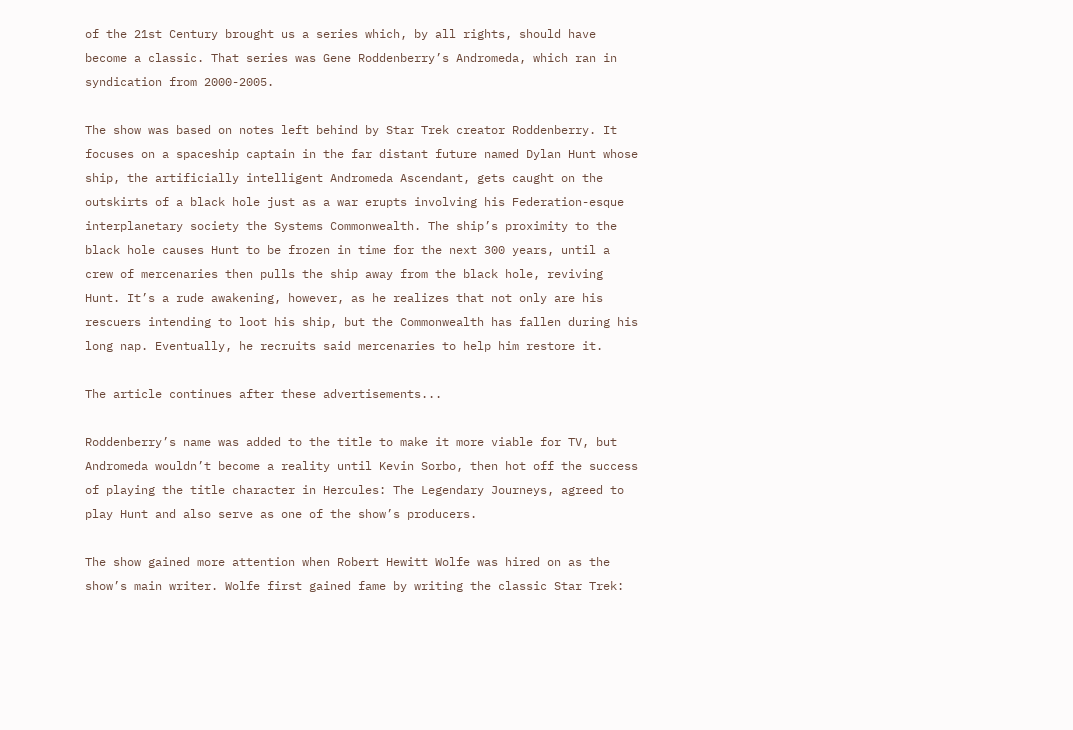of the 21st Century brought us a series which, by all rights, should have become a classic. That series was Gene Roddenberry’s Andromeda, which ran in syndication from 2000-2005.

The show was based on notes left behind by Star Trek creator Roddenberry. It focuses on a spaceship captain in the far distant future named Dylan Hunt whose ship, the artificially intelligent Andromeda Ascendant, gets caught on the outskirts of a black hole just as a war erupts involving his Federation-esque interplanetary society the Systems Commonwealth. The ship’s proximity to the black hole causes Hunt to be frozen in time for the next 300 years, until a crew of mercenaries then pulls the ship away from the black hole, reviving Hunt. It’s a rude awakening, however, as he realizes that not only are his rescuers intending to loot his ship, but the Commonwealth has fallen during his long nap. Eventually, he recruits said mercenaries to help him restore it.

The article continues after these advertisements...

Roddenberry’s name was added to the title to make it more viable for TV, but Andromeda wouldn’t become a reality until Kevin Sorbo, then hot off the success of playing the title character in Hercules: The Legendary Journeys, agreed to play Hunt and also serve as one of the show’s producers.

The show gained more attention when Robert Hewitt Wolfe was hired on as the show’s main writer. Wolfe first gained fame by writing the classic Star Trek: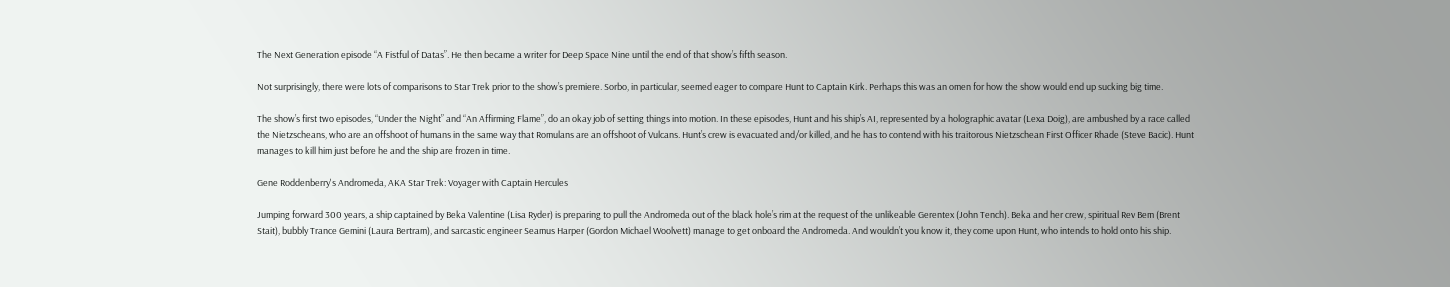The Next Generation episode “A Fistful of Datas”. He then became a writer for Deep Space Nine until the end of that show’s fifth season.

Not surprisingly, there were lots of comparisons to Star Trek prior to the show’s premiere. Sorbo, in particular, seemed eager to compare Hunt to Captain Kirk. Perhaps this was an omen for how the show would end up sucking big time.

The show’s first two episodes, “Under the Night” and “An Affirming Flame”, do an okay job of setting things into motion. In these episodes, Hunt and his ship’s AI, represented by a holographic avatar (Lexa Doig), are ambushed by a race called the Nietzscheans, who are an offshoot of humans in the same way that Romulans are an offshoot of Vulcans. Hunt’s crew is evacuated and/or killed, and he has to contend with his traitorous Nietzschean First Officer Rhade (Steve Bacic). Hunt manages to kill him just before he and the ship are frozen in time.

Gene Roddenberry's Andromeda, AKA Star Trek: Voyager with Captain Hercules

Jumping forward 300 years, a ship captained by Beka Valentine (Lisa Ryder) is preparing to pull the Andromeda out of the black hole’s rim at the request of the unlikeable Gerentex (John Tench). Beka and her crew, spiritual Rev Bem (Brent Stait), bubbly Trance Gemini (Laura Bertram), and sarcastic engineer Seamus Harper (Gordon Michael Woolvett) manage to get onboard the Andromeda. And wouldn’t you know it, they come upon Hunt, who intends to hold onto his ship.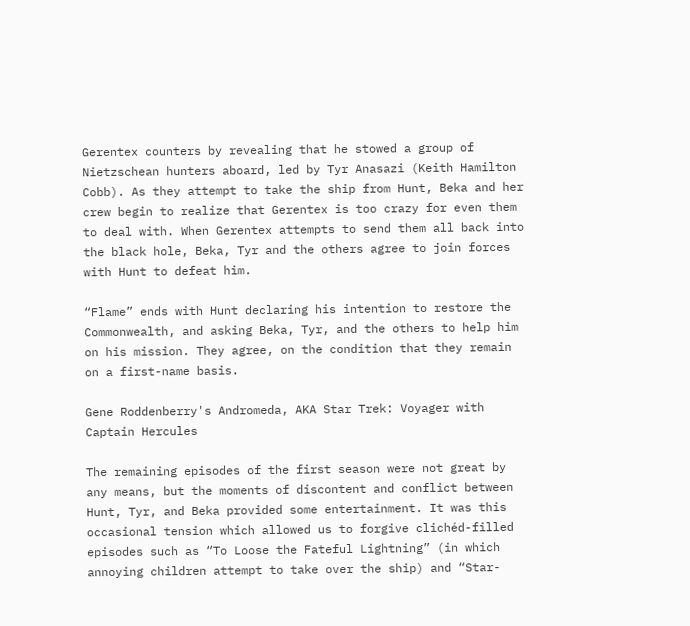Gerentex counters by revealing that he stowed a group of Nietzschean hunters aboard, led by Tyr Anasazi (Keith Hamilton Cobb). As they attempt to take the ship from Hunt, Beka and her crew begin to realize that Gerentex is too crazy for even them to deal with. When Gerentex attempts to send them all back into the black hole, Beka, Tyr and the others agree to join forces with Hunt to defeat him.

“Flame” ends with Hunt declaring his intention to restore the Commonwealth, and asking Beka, Tyr, and the others to help him on his mission. They agree, on the condition that they remain on a first-name basis.

Gene Roddenberry's Andromeda, AKA Star Trek: Voyager with Captain Hercules

The remaining episodes of the first season were not great by any means, but the moments of discontent and conflict between Hunt, Tyr, and Beka provided some entertainment. It was this occasional tension which allowed us to forgive clichéd-filled episodes such as “To Loose the Fateful Lightning” (in which annoying children attempt to take over the ship) and “Star-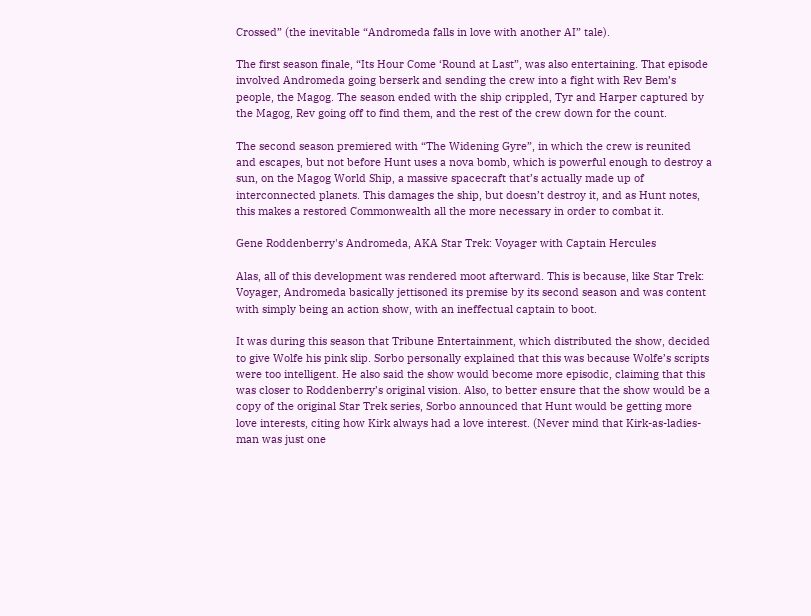Crossed” (the inevitable “Andromeda falls in love with another AI” tale).

The first season finale, “Its Hour Come ‘Round at Last”, was also entertaining. That episode involved Andromeda going berserk and sending the crew into a fight with Rev Bem’s people, the Magog. The season ended with the ship crippled, Tyr and Harper captured by the Magog, Rev going off to find them, and the rest of the crew down for the count.

The second season premiered with “The Widening Gyre”, in which the crew is reunited and escapes, but not before Hunt uses a nova bomb, which is powerful enough to destroy a sun, on the Magog World Ship, a massive spacecraft that’s actually made up of interconnected planets. This damages the ship, but doesn’t destroy it, and as Hunt notes, this makes a restored Commonwealth all the more necessary in order to combat it.

Gene Roddenberry's Andromeda, AKA Star Trek: Voyager with Captain Hercules

Alas, all of this development was rendered moot afterward. This is because, like Star Trek: Voyager, Andromeda basically jettisoned its premise by its second season and was content with simply being an action show, with an ineffectual captain to boot.

It was during this season that Tribune Entertainment, which distributed the show, decided to give Wolfe his pink slip. Sorbo personally explained that this was because Wolfe’s scripts were too intelligent. He also said the show would become more episodic, claiming that this was closer to Roddenberry’s original vision. Also, to better ensure that the show would be a copy of the original Star Trek series, Sorbo announced that Hunt would be getting more love interests, citing how Kirk always had a love interest. (Never mind that Kirk-as-ladies-man was just one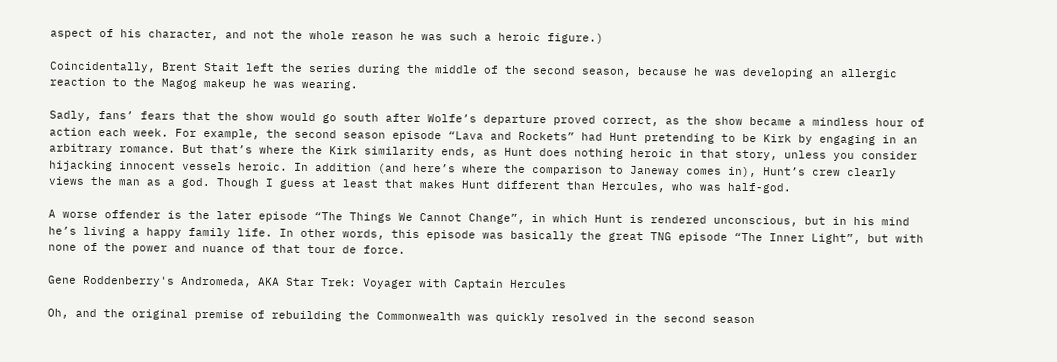aspect of his character, and not the whole reason he was such a heroic figure.)

Coincidentally, Brent Stait left the series during the middle of the second season, because he was developing an allergic reaction to the Magog makeup he was wearing.

Sadly, fans’ fears that the show would go south after Wolfe’s departure proved correct, as the show became a mindless hour of action each week. For example, the second season episode “Lava and Rockets” had Hunt pretending to be Kirk by engaging in an arbitrary romance. But that’s where the Kirk similarity ends, as Hunt does nothing heroic in that story, unless you consider hijacking innocent vessels heroic. In addition (and here’s where the comparison to Janeway comes in), Hunt’s crew clearly views the man as a god. Though I guess at least that makes Hunt different than Hercules, who was half-god.

A worse offender is the later episode “The Things We Cannot Change”, in which Hunt is rendered unconscious, but in his mind he’s living a happy family life. In other words, this episode was basically the great TNG episode “The Inner Light”, but with none of the power and nuance of that tour de force.

Gene Roddenberry's Andromeda, AKA Star Trek: Voyager with Captain Hercules

Oh, and the original premise of rebuilding the Commonwealth was quickly resolved in the second season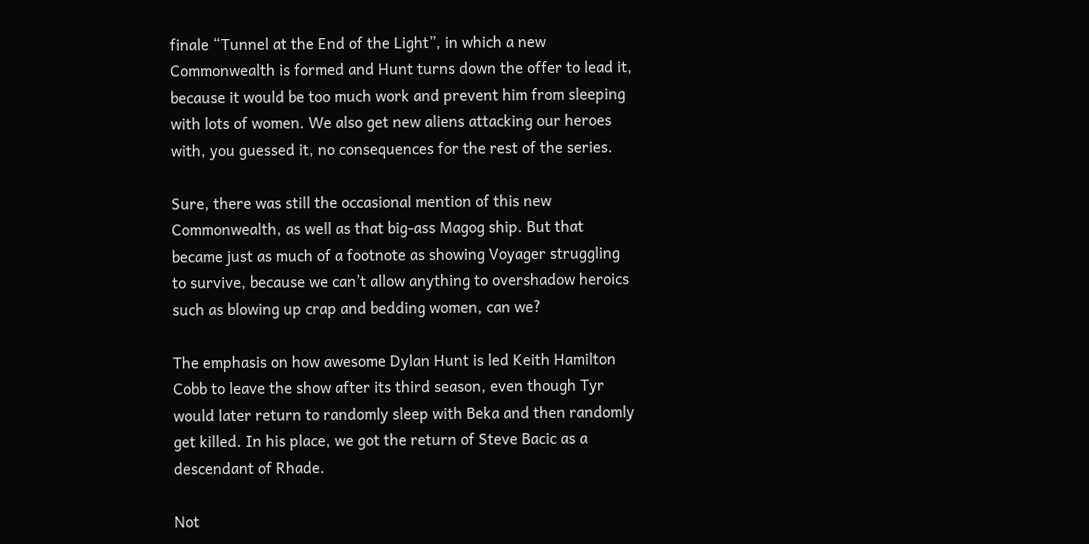finale “Tunnel at the End of the Light”, in which a new Commonwealth is formed and Hunt turns down the offer to lead it, because it would be too much work and prevent him from sleeping with lots of women. We also get new aliens attacking our heroes with, you guessed it, no consequences for the rest of the series.

Sure, there was still the occasional mention of this new Commonwealth, as well as that big-ass Magog ship. But that became just as much of a footnote as showing Voyager struggling to survive, because we can’t allow anything to overshadow heroics such as blowing up crap and bedding women, can we?

The emphasis on how awesome Dylan Hunt is led Keith Hamilton Cobb to leave the show after its third season, even though Tyr would later return to randomly sleep with Beka and then randomly get killed. In his place, we got the return of Steve Bacic as a descendant of Rhade.

Not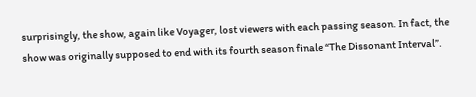surprisingly, the show, again like Voyager, lost viewers with each passing season. In fact, the show was originally supposed to end with its fourth season finale “The Dissonant Interval”.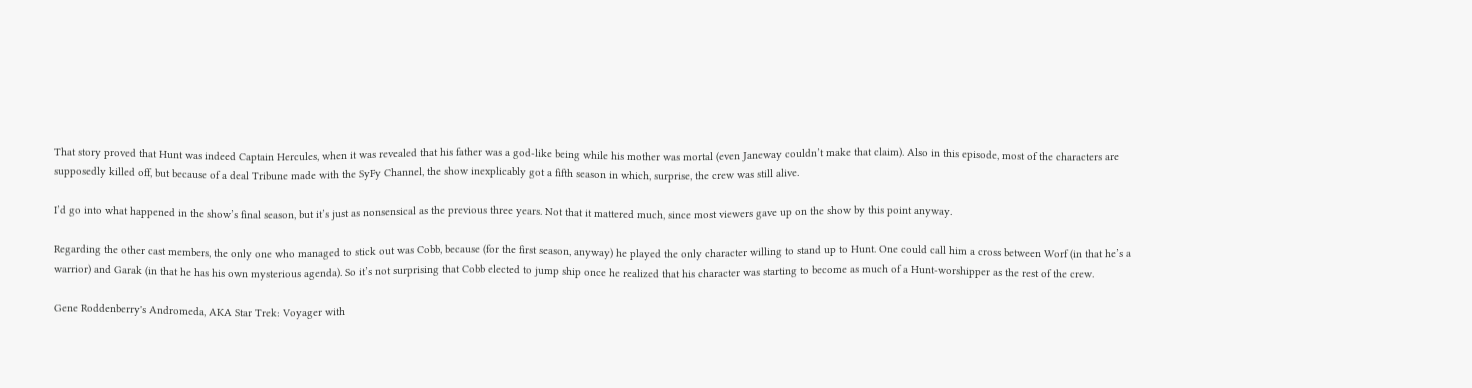That story proved that Hunt was indeed Captain Hercules, when it was revealed that his father was a god-like being while his mother was mortal (even Janeway couldn’t make that claim). Also in this episode, most of the characters are supposedly killed off, but because of a deal Tribune made with the SyFy Channel, the show inexplicably got a fifth season in which, surprise, the crew was still alive.

I’d go into what happened in the show’s final season, but it’s just as nonsensical as the previous three years. Not that it mattered much, since most viewers gave up on the show by this point anyway.

Regarding the other cast members, the only one who managed to stick out was Cobb, because (for the first season, anyway) he played the only character willing to stand up to Hunt. One could call him a cross between Worf (in that he’s a warrior) and Garak (in that he has his own mysterious agenda). So it’s not surprising that Cobb elected to jump ship once he realized that his character was starting to become as much of a Hunt-worshipper as the rest of the crew.

Gene Roddenberry's Andromeda, AKA Star Trek: Voyager with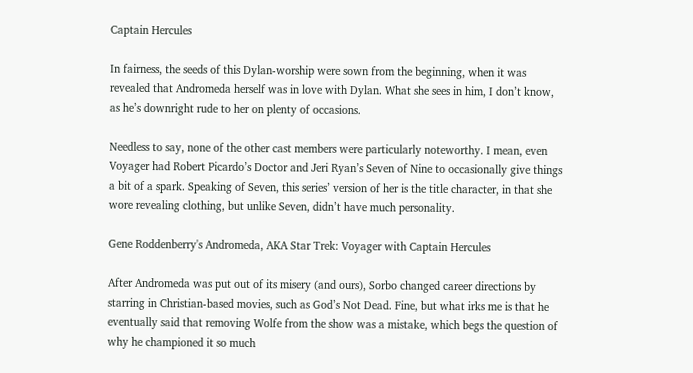Captain Hercules

In fairness, the seeds of this Dylan-worship were sown from the beginning, when it was revealed that Andromeda herself was in love with Dylan. What she sees in him, I don’t know, as he’s downright rude to her on plenty of occasions.

Needless to say, none of the other cast members were particularly noteworthy. I mean, even Voyager had Robert Picardo’s Doctor and Jeri Ryan’s Seven of Nine to occasionally give things a bit of a spark. Speaking of Seven, this series’ version of her is the title character, in that she wore revealing clothing, but unlike Seven, didn’t have much personality.

Gene Roddenberry's Andromeda, AKA Star Trek: Voyager with Captain Hercules

After Andromeda was put out of its misery (and ours), Sorbo changed career directions by starring in Christian-based movies, such as God’s Not Dead. Fine, but what irks me is that he eventually said that removing Wolfe from the show was a mistake, which begs the question of why he championed it so much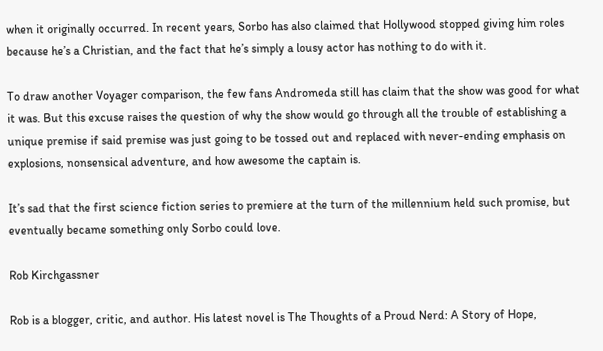when it originally occurred. In recent years, Sorbo has also claimed that Hollywood stopped giving him roles because he’s a Christian, and the fact that he’s simply a lousy actor has nothing to do with it.

To draw another Voyager comparison, the few fans Andromeda still has claim that the show was good for what it was. But this excuse raises the question of why the show would go through all the trouble of establishing a unique premise if said premise was just going to be tossed out and replaced with never-ending emphasis on explosions, nonsensical adventure, and how awesome the captain is.

It’s sad that the first science fiction series to premiere at the turn of the millennium held such promise, but eventually became something only Sorbo could love.

Rob Kirchgassner

Rob is a blogger, critic, and author. His latest novel is The Thoughts of a Proud Nerd: A Story of Hope,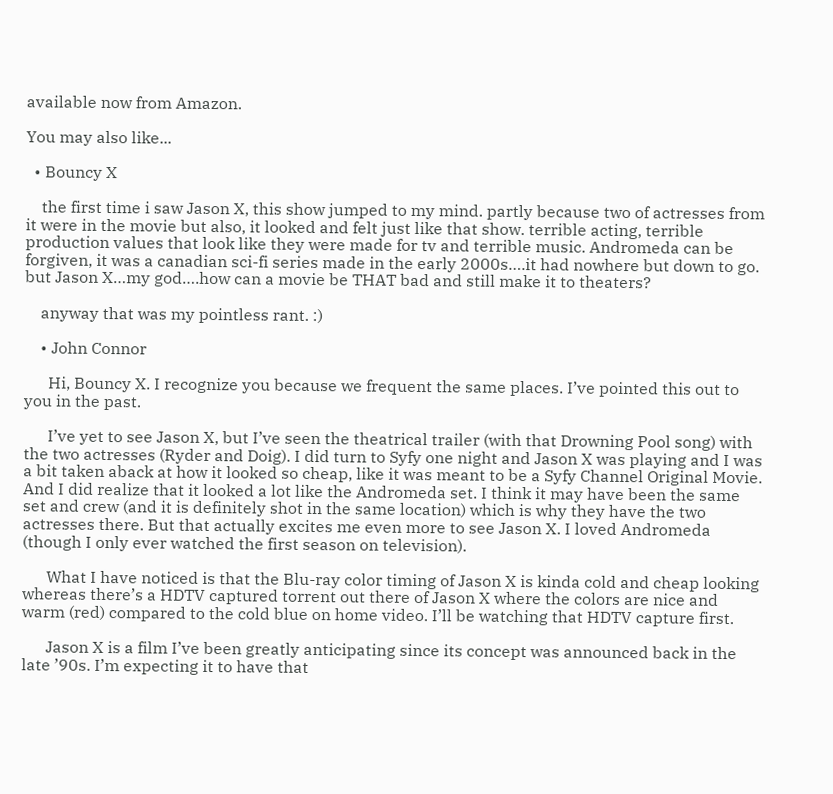available now from Amazon.

You may also like...

  • Bouncy X

    the first time i saw Jason X, this show jumped to my mind. partly because two of actresses from it were in the movie but also, it looked and felt just like that show. terrible acting, terrible production values that look like they were made for tv and terrible music. Andromeda can be forgiven, it was a canadian sci-fi series made in the early 2000s….it had nowhere but down to go. but Jason X…my god….how can a movie be THAT bad and still make it to theaters?

    anyway that was my pointless rant. :)

    • John Connor

      Hi, Bouncy X. I recognize you because we frequent the same places. I’ve pointed this out to you in the past.

      I’ve yet to see Jason X, but I’ve seen the theatrical trailer (with that Drowning Pool song) with the two actresses (Ryder and Doig). I did turn to Syfy one night and Jason X was playing and I was a bit taken aback at how it looked so cheap, like it was meant to be a Syfy Channel Original Movie. And I did realize that it looked a lot like the Andromeda set. I think it may have been the same set and crew (and it is definitely shot in the same location) which is why they have the two actresses there. But that actually excites me even more to see Jason X. I loved Andromeda (though I only ever watched the first season on television).

      What I have noticed is that the Blu-ray color timing of Jason X is kinda cold and cheap looking whereas there’s a HDTV captured torrent out there of Jason X where the colors are nice and warm (red) compared to the cold blue on home video. I’ll be watching that HDTV capture first.

      Jason X is a film I’ve been greatly anticipating since its concept was announced back in the late ’90s. I’m expecting it to have that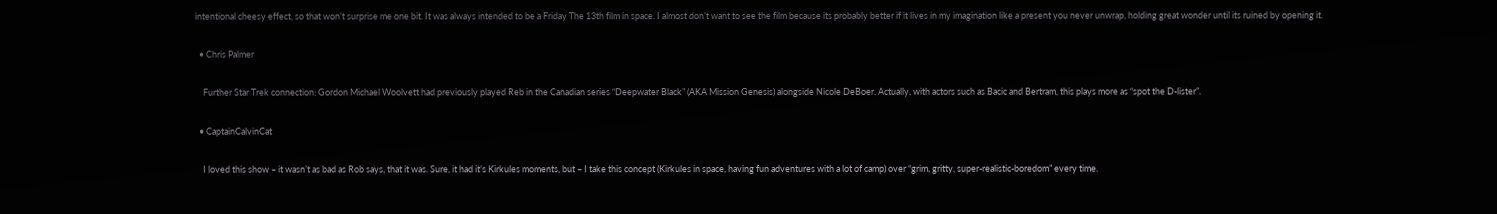intentional cheesy effect, so that won’t surprise me one bit. It was always intended to be a Friday The 13th film in space. I almost don’t want to see the film because its probably better if it lives in my imagination like a present you never unwrap, holding great wonder until its ruined by opening it.

  • Chris Palmer

    Further Star Trek connection: Gordon Michael Woolvett had previously played Reb in the Canadian series “Deepwater Black” (AKA Mission Genesis) alongside Nicole DeBoer. Actually, with actors such as Bacic and Bertram, this plays more as “spot the D-lister”.

  • CaptainCalvinCat

    I loved this show – it wasn’t as bad as Rob says, that it was. Sure, it had it’s Kirkules moments, but – I take this concept (Kirkules in space, having fun adventures with a lot of camp) over “grim, gritty, super-realistic-boredom” every time.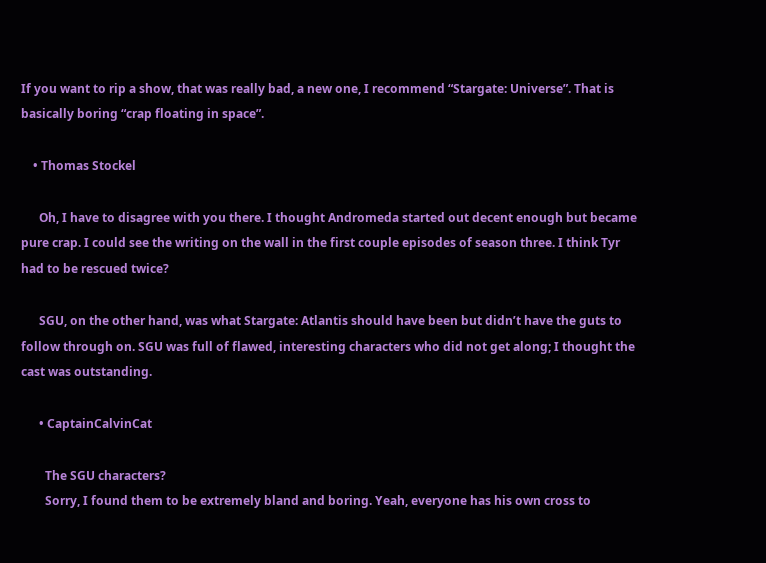If you want to rip a show, that was really bad, a new one, I recommend “Stargate: Universe”. That is basically boring “crap floating in space”.

    • Thomas Stockel

      Oh, I have to disagree with you there. I thought Andromeda started out decent enough but became pure crap. I could see the writing on the wall in the first couple episodes of season three. I think Tyr had to be rescued twice?

      SGU, on the other hand, was what Stargate: Atlantis should have been but didn’t have the guts to follow through on. SGU was full of flawed, interesting characters who did not get along; I thought the cast was outstanding.

      • CaptainCalvinCat

        The SGU characters?
        Sorry, I found them to be extremely bland and boring. Yeah, everyone has his own cross to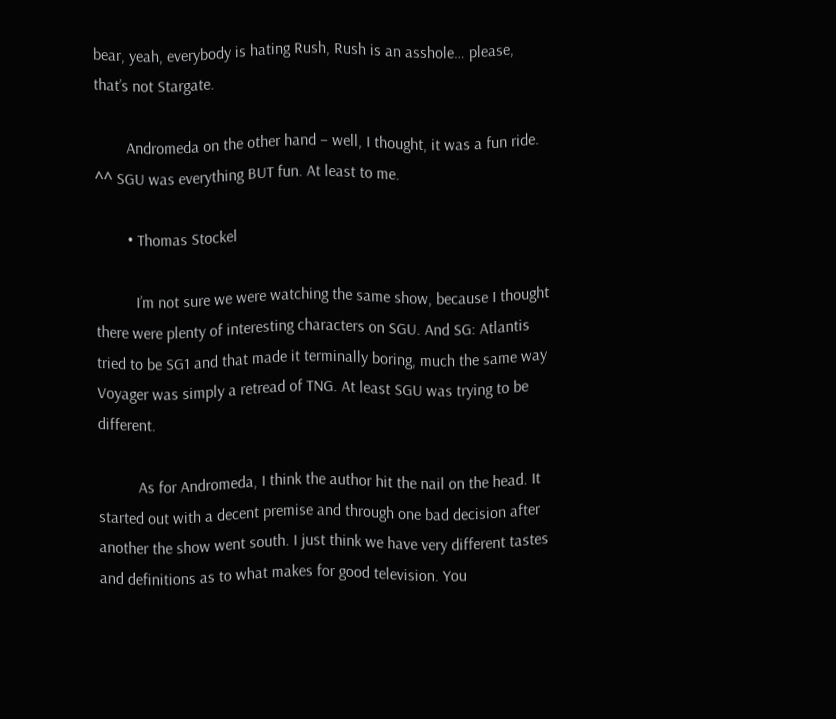bear, yeah, everybody is hating Rush, Rush is an asshole… please, that’s not Stargate.

        Andromeda on the other hand – well, I thought, it was a fun ride. ^^ SGU was everything BUT fun. At least to me.

        • Thomas Stockel

          I’m not sure we were watching the same show, because I thought there were plenty of interesting characters on SGU. And SG: Atlantis tried to be SG1 and that made it terminally boring, much the same way Voyager was simply a retread of TNG. At least SGU was trying to be different.

          As for Andromeda, I think the author hit the nail on the head. It started out with a decent premise and through one bad decision after another the show went south. I just think we have very different tastes and definitions as to what makes for good television. You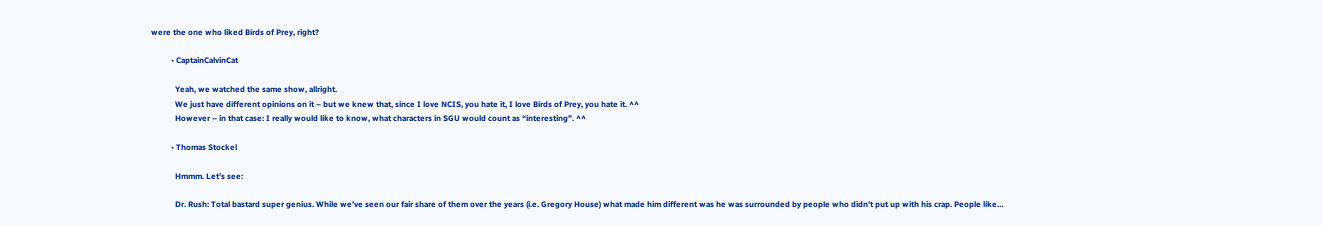were the one who liked Birds of Prey, right?

          • CaptainCalvinCat

            Yeah, we watched the same show, allright.
            We just have different opinions on it – but we knew that, since I love NCIS, you hate it, I love Birds of Prey, you hate it. ^^
            However – in that case: I really would like to know, what characters in SGU would count as “interesting”. ^^

          • Thomas Stockel

            Hmmm. Let’s see:

            Dr. Rush: Total bastard super genius. While we’ve seen our fair share of them over the years (i.e. Gregory House) what made him different was he was surrounded by people who didn’t put up with his crap. People like…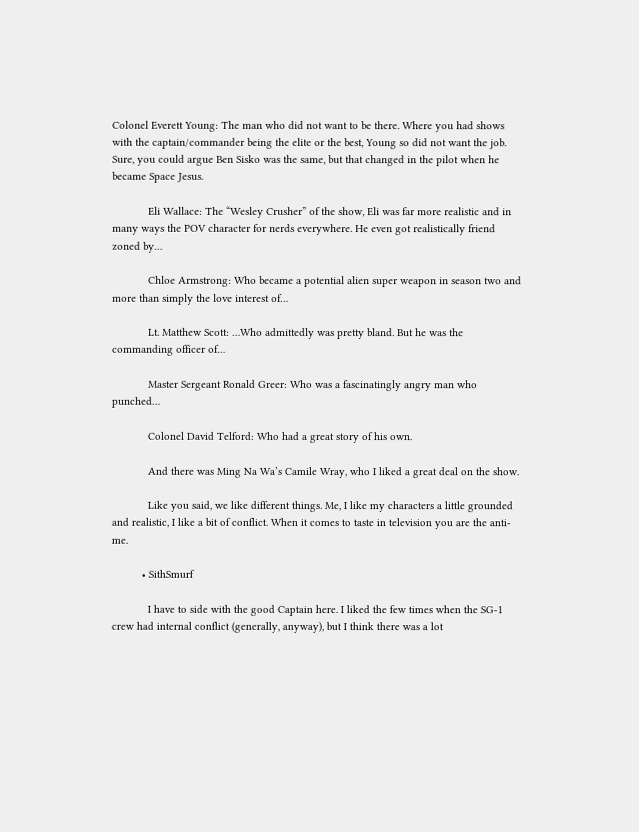Colonel Everett Young: The man who did not want to be there. Where you had shows with the captain/commander being the elite or the best, Young so did not want the job. Sure, you could argue Ben Sisko was the same, but that changed in the pilot when he became Space Jesus.

            Eli Wallace: The “Wesley Crusher” of the show, Eli was far more realistic and in many ways the POV character for nerds everywhere. He even got realistically friend zoned by…

            Chloe Armstrong: Who became a potential alien super weapon in season two and more than simply the love interest of…

            Lt. Matthew Scott: …Who admittedly was pretty bland. But he was the commanding officer of…

            Master Sergeant Ronald Greer: Who was a fascinatingly angry man who punched…

            Colonel David Telford: Who had a great story of his own.

            And there was Ming Na Wa’s Camile Wray, who I liked a great deal on the show.

            Like you said, we like different things. Me, I like my characters a little grounded and realistic, I like a bit of conflict. When it comes to taste in television you are the anti-me.

          • SithSmurf

            I have to side with the good Captain here. I liked the few times when the SG-1 crew had internal conflict (generally, anyway), but I think there was a lot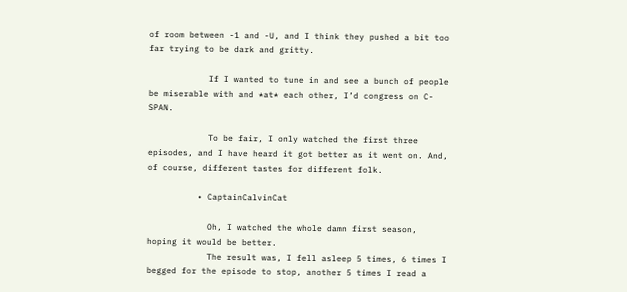of room between -1 and -U, and I think they pushed a bit too far trying to be dark and gritty.

            If I wanted to tune in and see a bunch of people be miserable with and *at* each other, I’d congress on C-SPAN.

            To be fair, I only watched the first three episodes, and I have heard it got better as it went on. And, of course, different tastes for different folk.

          • CaptainCalvinCat

            Oh, I watched the whole damn first season, hoping it would be better.
            The result was, I fell asleep 5 times, 6 times I begged for the episode to stop, another 5 times I read a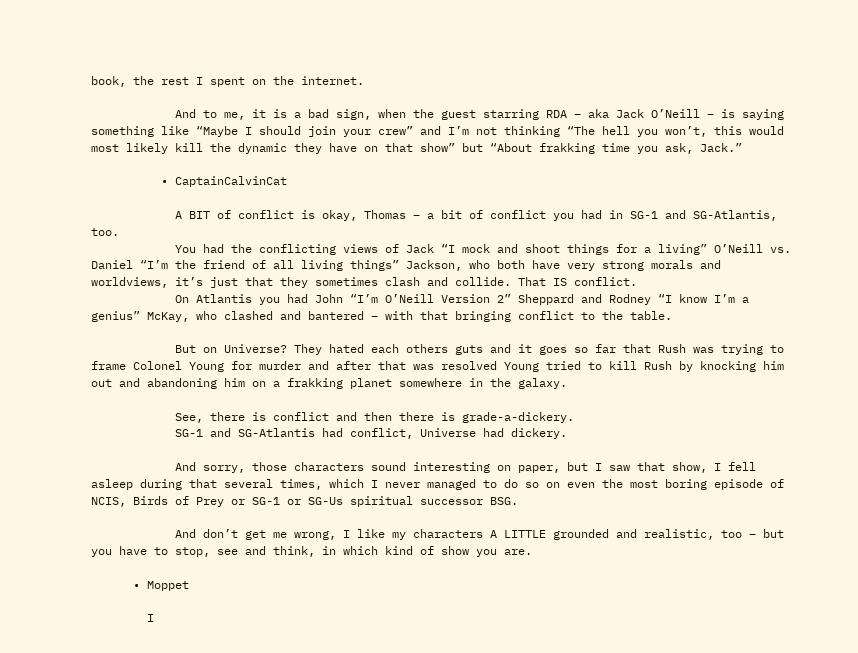book, the rest I spent on the internet.

            And to me, it is a bad sign, when the guest starring RDA – aka Jack O’Neill – is saying something like “Maybe I should join your crew” and I’m not thinking “The hell you won’t, this would most likely kill the dynamic they have on that show” but “About frakking time you ask, Jack.”

          • CaptainCalvinCat

            A BIT of conflict is okay, Thomas – a bit of conflict you had in SG-1 and SG-Atlantis, too.
            You had the conflicting views of Jack “I mock and shoot things for a living” O’Neill vs. Daniel “I’m the friend of all living things” Jackson, who both have very strong morals and worldviews, it’s just that they sometimes clash and collide. That IS conflict.
            On Atlantis you had John “I’m O’Neill Version 2” Sheppard and Rodney “I know I’m a genius” McKay, who clashed and bantered – with that bringing conflict to the table.

            But on Universe? They hated each others guts and it goes so far that Rush was trying to frame Colonel Young for murder and after that was resolved Young tried to kill Rush by knocking him out and abandoning him on a frakking planet somewhere in the galaxy.

            See, there is conflict and then there is grade-a-dickery.
            SG-1 and SG-Atlantis had conflict, Universe had dickery.

            And sorry, those characters sound interesting on paper, but I saw that show, I fell asleep during that several times, which I never managed to do so on even the most boring episode of NCIS, Birds of Prey or SG-1 or SG-Us spiritual successor BSG.

            And don’t get me wrong, I like my characters A LITTLE grounded and realistic, too – but you have to stop, see and think, in which kind of show you are.

      • Moppet

        I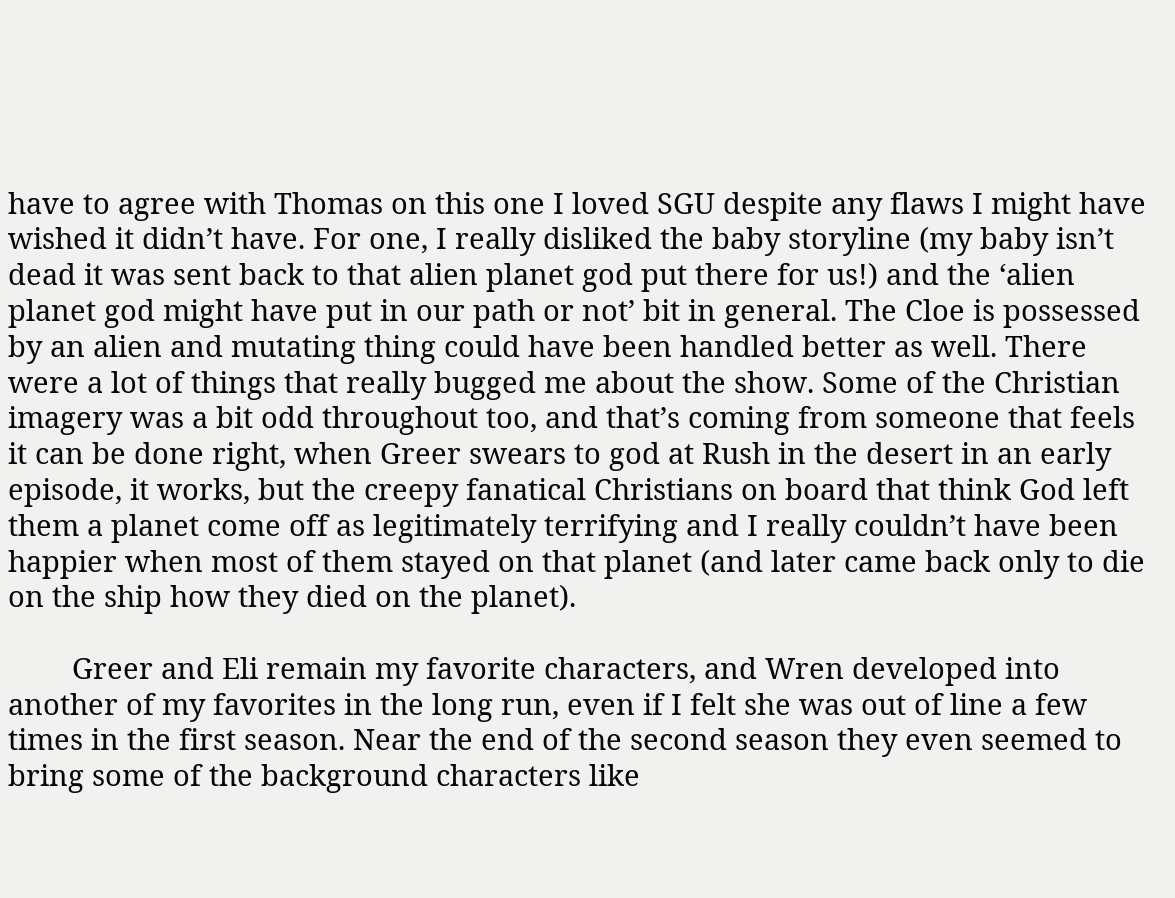have to agree with Thomas on this one I loved SGU despite any flaws I might have wished it didn’t have. For one, I really disliked the baby storyline (my baby isn’t dead it was sent back to that alien planet god put there for us!) and the ‘alien planet god might have put in our path or not’ bit in general. The Cloe is possessed by an alien and mutating thing could have been handled better as well. There were a lot of things that really bugged me about the show. Some of the Christian imagery was a bit odd throughout too, and that’s coming from someone that feels it can be done right, when Greer swears to god at Rush in the desert in an early episode, it works, but the creepy fanatical Christians on board that think God left them a planet come off as legitimately terrifying and I really couldn’t have been happier when most of them stayed on that planet (and later came back only to die on the ship how they died on the planet).

        Greer and Eli remain my favorite characters, and Wren developed into another of my favorites in the long run, even if I felt she was out of line a few times in the first season. Near the end of the second season they even seemed to bring some of the background characters like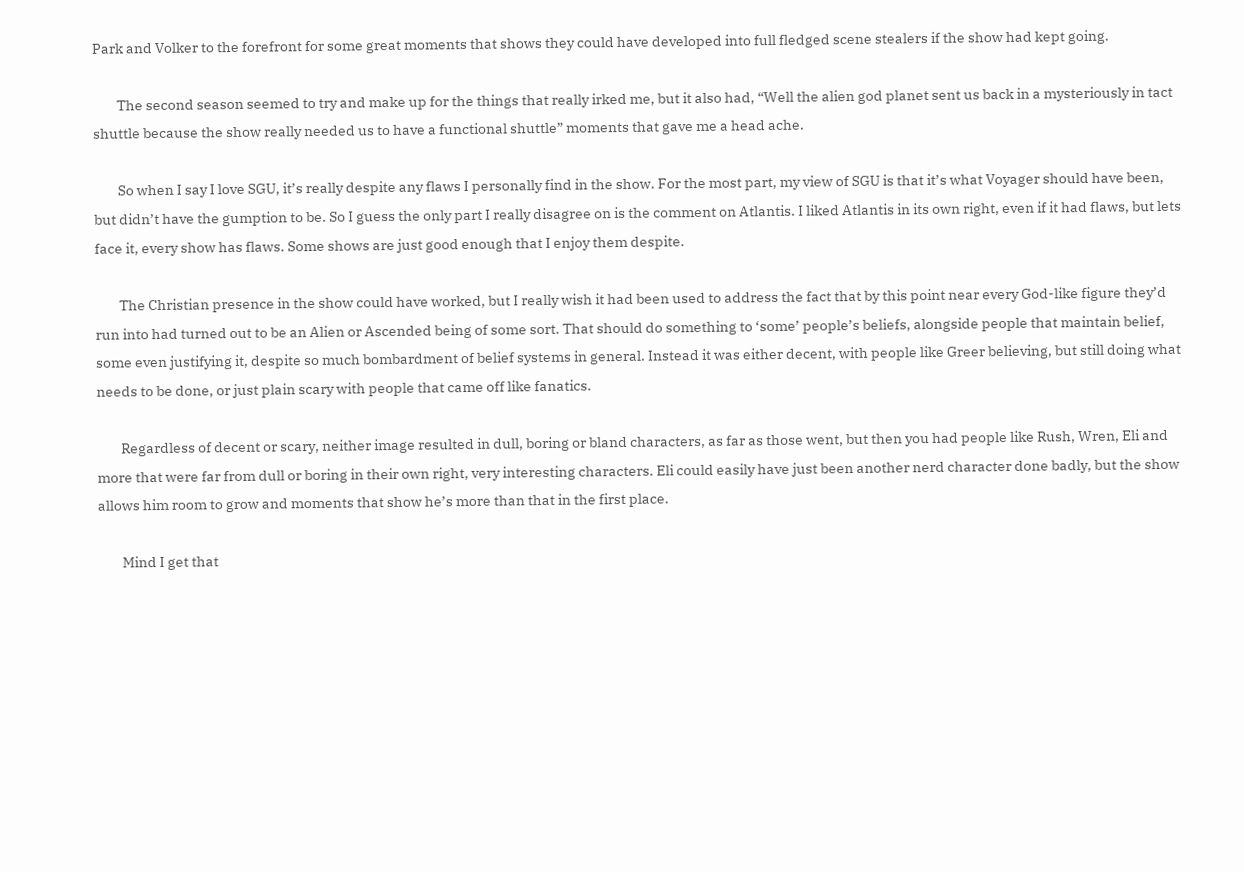Park and Volker to the forefront for some great moments that shows they could have developed into full fledged scene stealers if the show had kept going.

        The second season seemed to try and make up for the things that really irked me, but it also had, “Well the alien god planet sent us back in a mysteriously in tact shuttle because the show really needed us to have a functional shuttle” moments that gave me a head ache.

        So when I say I love SGU, it’s really despite any flaws I personally find in the show. For the most part, my view of SGU is that it’s what Voyager should have been, but didn’t have the gumption to be. So I guess the only part I really disagree on is the comment on Atlantis. I liked Atlantis in its own right, even if it had flaws, but lets face it, every show has flaws. Some shows are just good enough that I enjoy them despite.

        The Christian presence in the show could have worked, but I really wish it had been used to address the fact that by this point near every God-like figure they’d run into had turned out to be an Alien or Ascended being of some sort. That should do something to ‘some’ people’s beliefs, alongside people that maintain belief, some even justifying it, despite so much bombardment of belief systems in general. Instead it was either decent, with people like Greer believing, but still doing what needs to be done, or just plain scary with people that came off like fanatics.

        Regardless of decent or scary, neither image resulted in dull, boring or bland characters, as far as those went, but then you had people like Rush, Wren, Eli and more that were far from dull or boring in their own right, very interesting characters. Eli could easily have just been another nerd character done badly, but the show allows him room to grow and moments that show he’s more than that in the first place.

        Mind I get that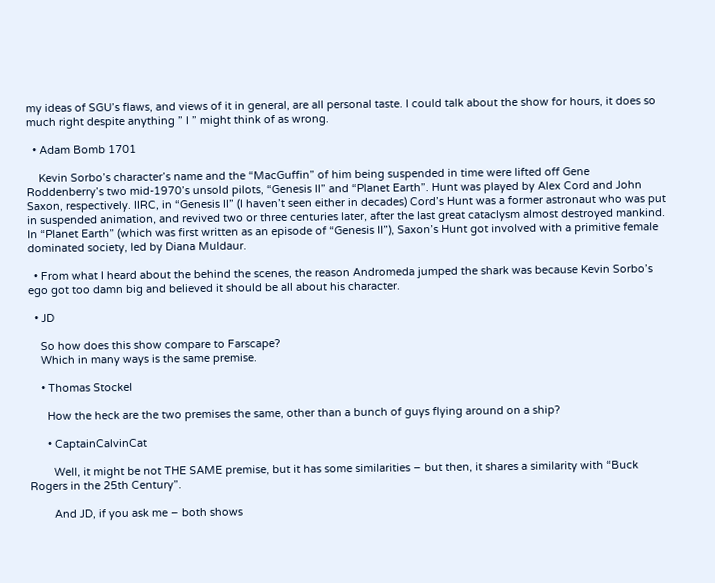my ideas of SGU’s flaws, and views of it in general, are all personal taste. I could talk about the show for hours, it does so much right despite anything ” I ” might think of as wrong.

  • Adam Bomb 1701

    Kevin Sorbo’s character’s name and the “MacGuffin” of him being suspended in time were lifted off Gene Roddenberry’s two mid-1970’s unsold pilots, “Genesis II” and “Planet Earth”. Hunt was played by Alex Cord and John Saxon, respectively. IIRC, in “Genesis II” (I haven’t seen either in decades) Cord’s Hunt was a former astronaut who was put in suspended animation, and revived two or three centuries later, after the last great cataclysm almost destroyed mankind. In “Planet Earth” (which was first written as an episode of “Genesis II”), Saxon’s Hunt got involved with a primitive female dominated society, led by Diana Muldaur.

  • From what I heard about the behind the scenes, the reason Andromeda jumped the shark was because Kevin Sorbo’s ego got too damn big and believed it should be all about his character.

  • JD

    So how does this show compare to Farscape?
    Which in many ways is the same premise.

    • Thomas Stockel

      How the heck are the two premises the same, other than a bunch of guys flying around on a ship?

      • CaptainCalvinCat

        Well, it might be not THE SAME premise, but it has some similarities – but then, it shares a similarity with “Buck Rogers in the 25th Century”.

        And JD, if you ask me – both shows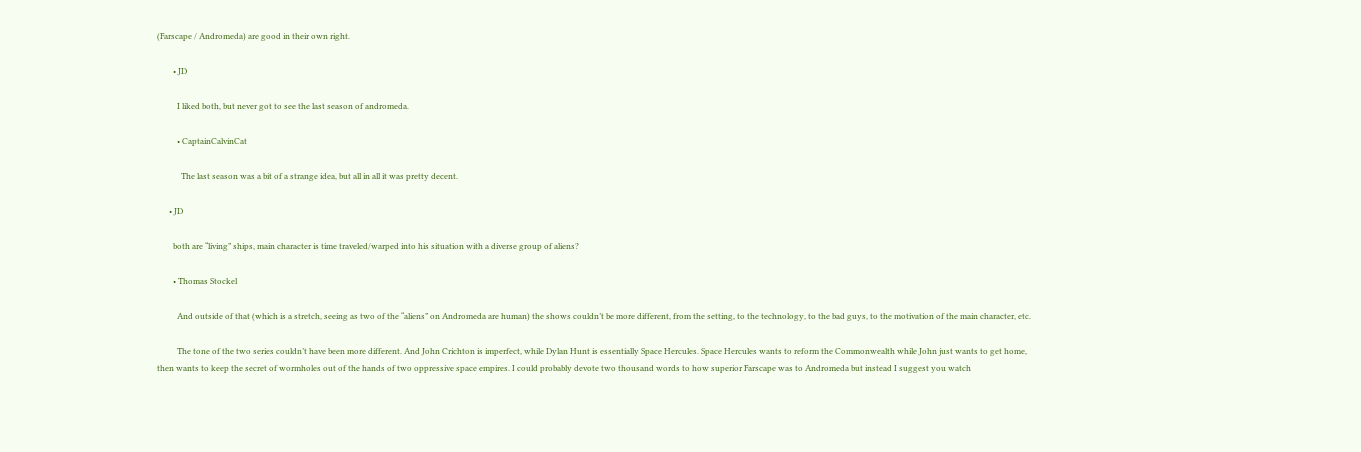(Farscape / Andromeda) are good in their own right.

        • JD

          I liked both, but never got to see the last season of andromeda.

          • CaptainCalvinCat

            The last season was a bit of a strange idea, but all in all it was pretty decent.

      • JD

        both are “living” ships, main character is time traveled/warped into his situation with a diverse group of aliens?

        • Thomas Stockel

          And outside of that (which is a stretch, seeing as two of the “aliens” on Andromeda are human) the shows couldn’t be more different, from the setting, to the technology, to the bad guys, to the motivation of the main character, etc.

          The tone of the two series couldn’t have been more different. And John Crichton is imperfect, while Dylan Hunt is essentially Space Hercules. Space Hercules wants to reform the Commonwealth while John just wants to get home, then wants to keep the secret of wormholes out of the hands of two oppressive space empires. I could probably devote two thousand words to how superior Farscape was to Andromeda but instead I suggest you watch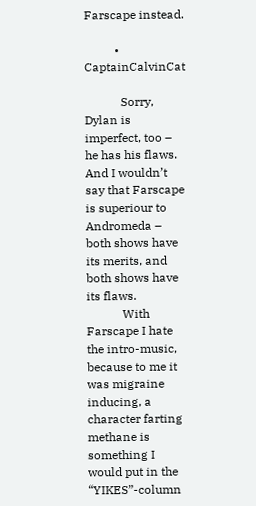Farscape instead.

          • CaptainCalvinCat

            Sorry, Dylan is imperfect, too – he has his flaws. And I wouldn’t say that Farscape is superiour to Andromeda – both shows have its merits, and both shows have its flaws.
            With Farscape I hate the intro-music, because to me it was migraine inducing, a character farting methane is something I would put in the “YIKES”-column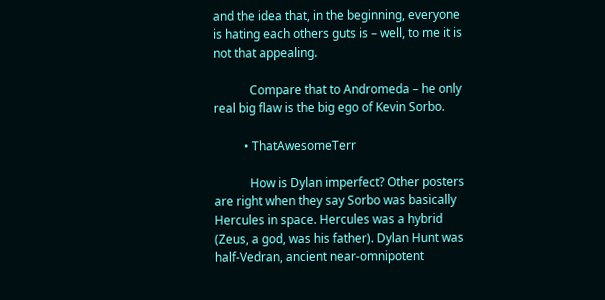and the idea that, in the beginning, everyone is hating each others guts is – well, to me it is not that appealing.

            Compare that to Andromeda – he only real big flaw is the big ego of Kevin Sorbo.

          • ThatAwesomeTerr

            How is Dylan imperfect? Other posters are right when they say Sorbo was basically Hercules in space. Hercules was a hybrid (Zeus, a god, was his father). Dylan Hunt was half-Vedran, ancient near-omnipotent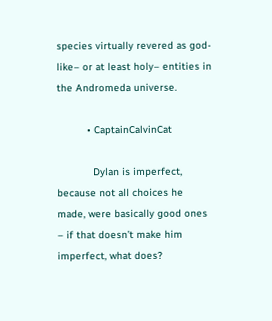species virtually revered as god-like– or at least holy– entities in the Andromeda universe.

          • CaptainCalvinCat

            Dylan is imperfect, because not all choices he made, were basically good ones – if that doesn’t make him imperfect, what does?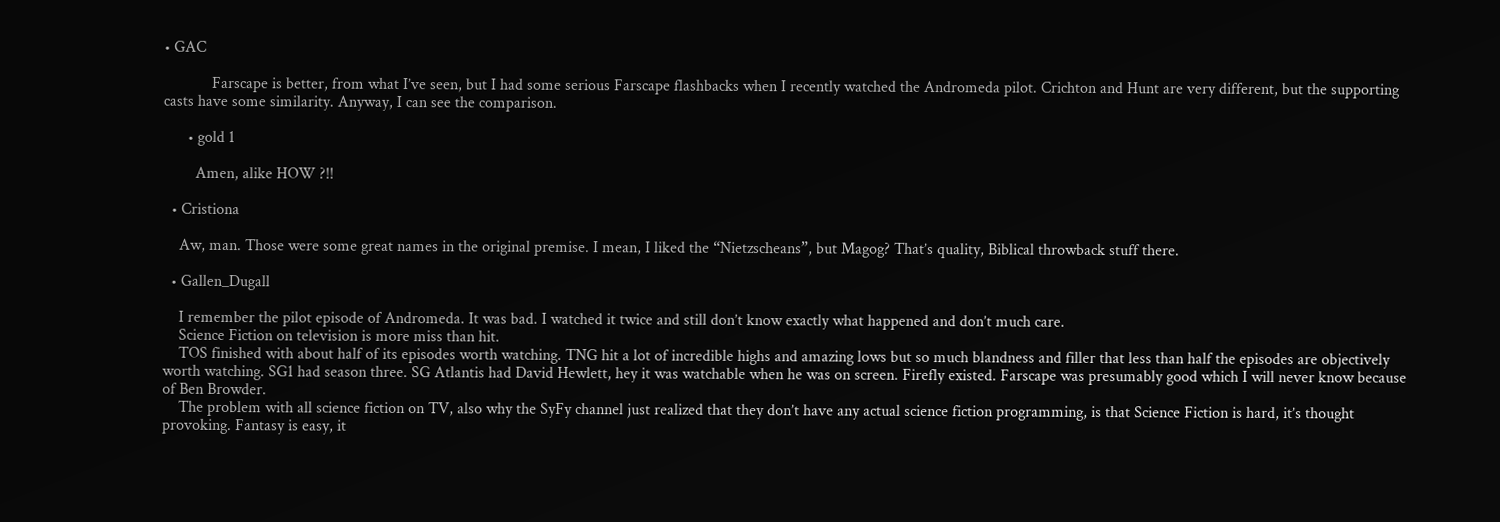• GAC

            Farscape is better, from what I’ve seen, but I had some serious Farscape flashbacks when I recently watched the Andromeda pilot. Crichton and Hunt are very different, but the supporting casts have some similarity. Anyway, I can see the comparison.

      • gold 1

        Amen, alike HOW ?!!

  • Cristiona

    Aw, man. Those were some great names in the original premise. I mean, I liked the “Nietzscheans”, but Magog? That’s quality, Biblical throwback stuff there.

  • Gallen_Dugall

    I remember the pilot episode of Andromeda. It was bad. I watched it twice and still don’t know exactly what happened and don’t much care.
    Science Fiction on television is more miss than hit.
    TOS finished with about half of its episodes worth watching. TNG hit a lot of incredible highs and amazing lows but so much blandness and filler that less than half the episodes are objectively worth watching. SG1 had season three. SG Atlantis had David Hewlett, hey it was watchable when he was on screen. Firefly existed. Farscape was presumably good which I will never know because of Ben Browder.
    The problem with all science fiction on TV, also why the SyFy channel just realized that they don’t have any actual science fiction programming, is that Science Fiction is hard, it’s thought provoking. Fantasy is easy, it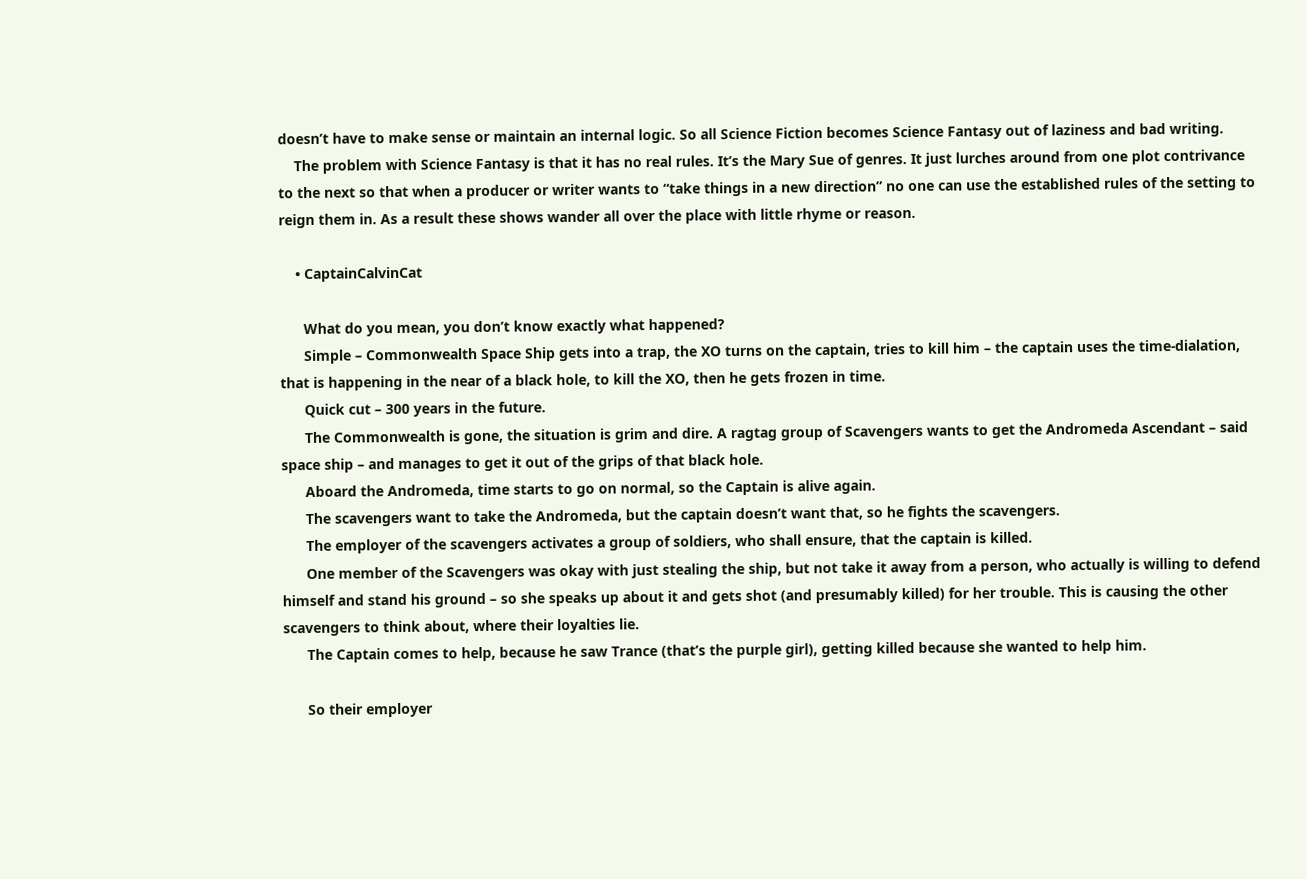doesn’t have to make sense or maintain an internal logic. So all Science Fiction becomes Science Fantasy out of laziness and bad writing.
    The problem with Science Fantasy is that it has no real rules. It’s the Mary Sue of genres. It just lurches around from one plot contrivance to the next so that when a producer or writer wants to “take things in a new direction” no one can use the established rules of the setting to reign them in. As a result these shows wander all over the place with little rhyme or reason.

    • CaptainCalvinCat

      What do you mean, you don’t know exactly what happened?
      Simple – Commonwealth Space Ship gets into a trap, the XO turns on the captain, tries to kill him – the captain uses the time-dialation, that is happening in the near of a black hole, to kill the XO, then he gets frozen in time.
      Quick cut – 300 years in the future.
      The Commonwealth is gone, the situation is grim and dire. A ragtag group of Scavengers wants to get the Andromeda Ascendant – said space ship – and manages to get it out of the grips of that black hole.
      Aboard the Andromeda, time starts to go on normal, so the Captain is alive again.
      The scavengers want to take the Andromeda, but the captain doesn’t want that, so he fights the scavengers.
      The employer of the scavengers activates a group of soldiers, who shall ensure, that the captain is killed.
      One member of the Scavengers was okay with just stealing the ship, but not take it away from a person, who actually is willing to defend himself and stand his ground – so she speaks up about it and gets shot (and presumably killed) for her trouble. This is causing the other scavengers to think about, where their loyalties lie.
      The Captain comes to help, because he saw Trance (that’s the purple girl), getting killed because she wanted to help him.

      So their employer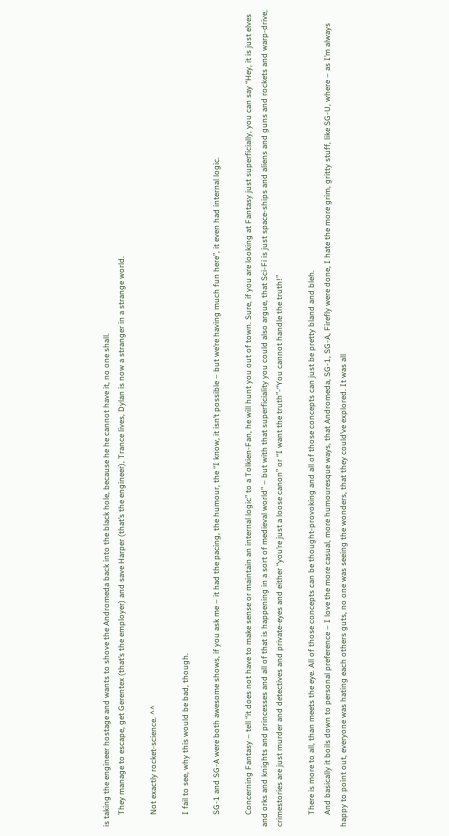is taking the engineer hostage and wants to shove the Andromeda back into the black hole, because he he cannot have it, no one shall.
      They manage to escape, get Gerentex (that’s the employer) and save Harper (that’s the engineer), Trance lives, Dylan is now a stranger in a strange world.

      Not exactly rocket-science. ^^

      I fail to see, why this would be bad, though.

      SG-1 and SG-A were both awesome shows, if you ask me – it had the pacing, the humour, the “I know, it isn’t possible – but we’re having much fun here”, it even had internal logic.

      Concerning Fantasy – tell “it does not have to make sense or maintain an internal logic” to a Tolkien-Fan, he will hunt you out of town. Sure, if you are looking at Fantasy just superficially, you can say “Hey, it is just elves and orks and knights and princesses and all of that is happening in a sort of medieval world” – but with that superficiality you could also argue, that Sci-Fi is just space-ships and aliens and guns and rockets and warp-drive, crimestories are just murder and detectives and private-eyes and either “you’re just a loose canon” or “I want the truth”-“You cannot handle the truth!”

      There is more to all, than meets the eye. All of those concepts can be thought-provoking and all of those concepts can just be pretty bland and bleh.
      And basically it boils down to personal preference – I love the more casual, more humouresque ways, that Andromeda, SG-1, SG-A, Firefly were done, I hate the more grim, gritty stuff, like SG-U, where – as I’m always happy to point out, everyone was hating each others guts, no one was seeing the wonders, that they could’ve explored. It was all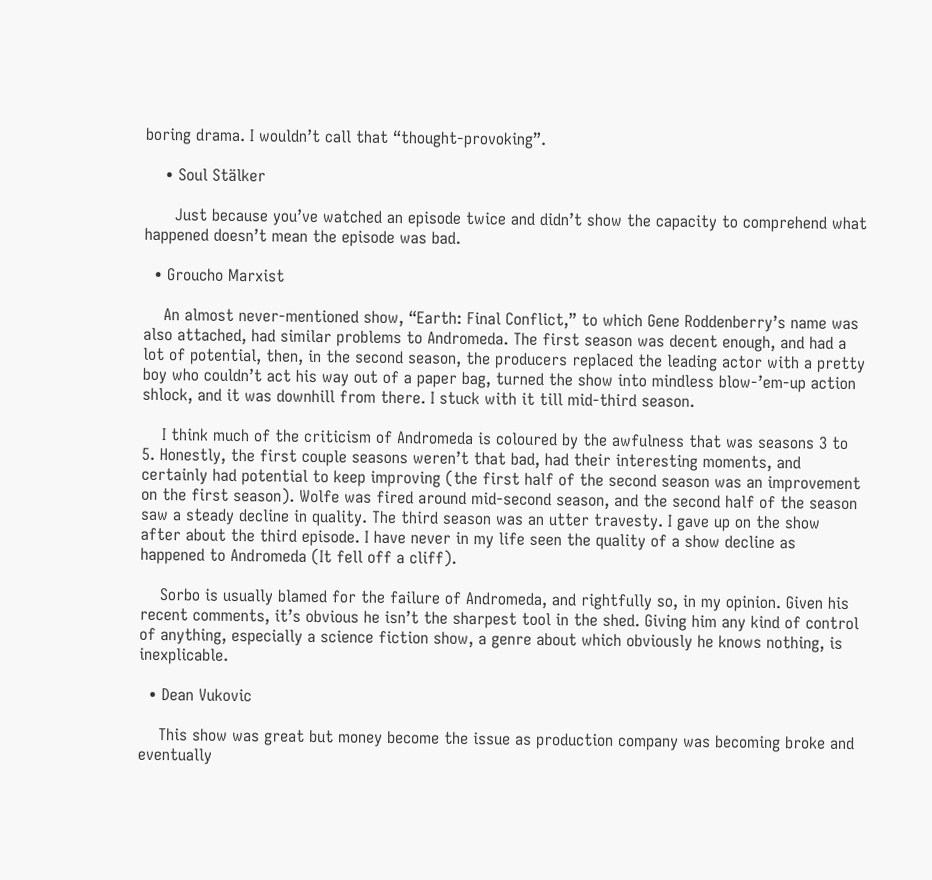boring drama. I wouldn’t call that “thought-provoking”.

    • Soul Stälker

      Just because you’ve watched an episode twice and didn’t show the capacity to comprehend what happened doesn’t mean the episode was bad.

  • Groucho Marxist

    An almost never-mentioned show, “Earth: Final Conflict,” to which Gene Roddenberry’s name was also attached, had similar problems to Andromeda. The first season was decent enough, and had a lot of potential, then, in the second season, the producers replaced the leading actor with a pretty boy who couldn’t act his way out of a paper bag, turned the show into mindless blow-’em-up action shlock, and it was downhill from there. I stuck with it till mid-third season.

    I think much of the criticism of Andromeda is coloured by the awfulness that was seasons 3 to 5. Honestly, the first couple seasons weren’t that bad, had their interesting moments, and certainly had potential to keep improving (the first half of the second season was an improvement on the first season). Wolfe was fired around mid-second season, and the second half of the season saw a steady decline in quality. The third season was an utter travesty. I gave up on the show after about the third episode. I have never in my life seen the quality of a show decline as happened to Andromeda (It fell off a cliff).

    Sorbo is usually blamed for the failure of Andromeda, and rightfully so, in my opinion. Given his recent comments, it’s obvious he isn’t the sharpest tool in the shed. Giving him any kind of control of anything, especially a science fiction show, a genre about which obviously he knows nothing, is inexplicable.

  • Dean Vukovic

    This show was great but money become the issue as production company was becoming broke and eventually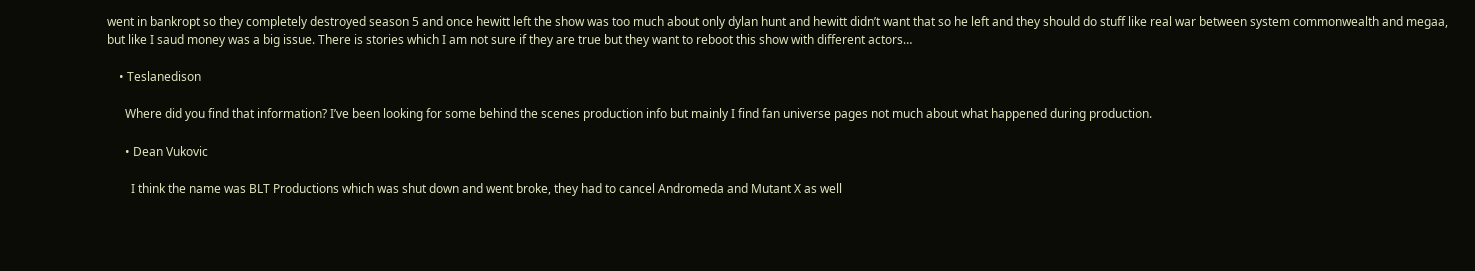went in bankropt so they completely destroyed season 5 and once hewitt left the show was too much about only dylan hunt and hewitt didn’t want that so he left and they should do stuff like real war between system commonwealth and megaa, but like I saud money was a big issue. There is stories which I am not sure if they are true but they want to reboot this show with different actors…

    • Teslanedison

      Where did you find that information? I’ve been looking for some behind the scenes production info but mainly I find fan universe pages not much about what happened during production.

      • Dean Vukovic

        I think the name was BLT Productions which was shut down and went broke, they had to cancel Andromeda and Mutant X as well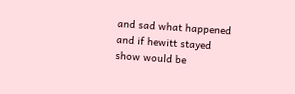and sad what happened and if hewitt stayed show would be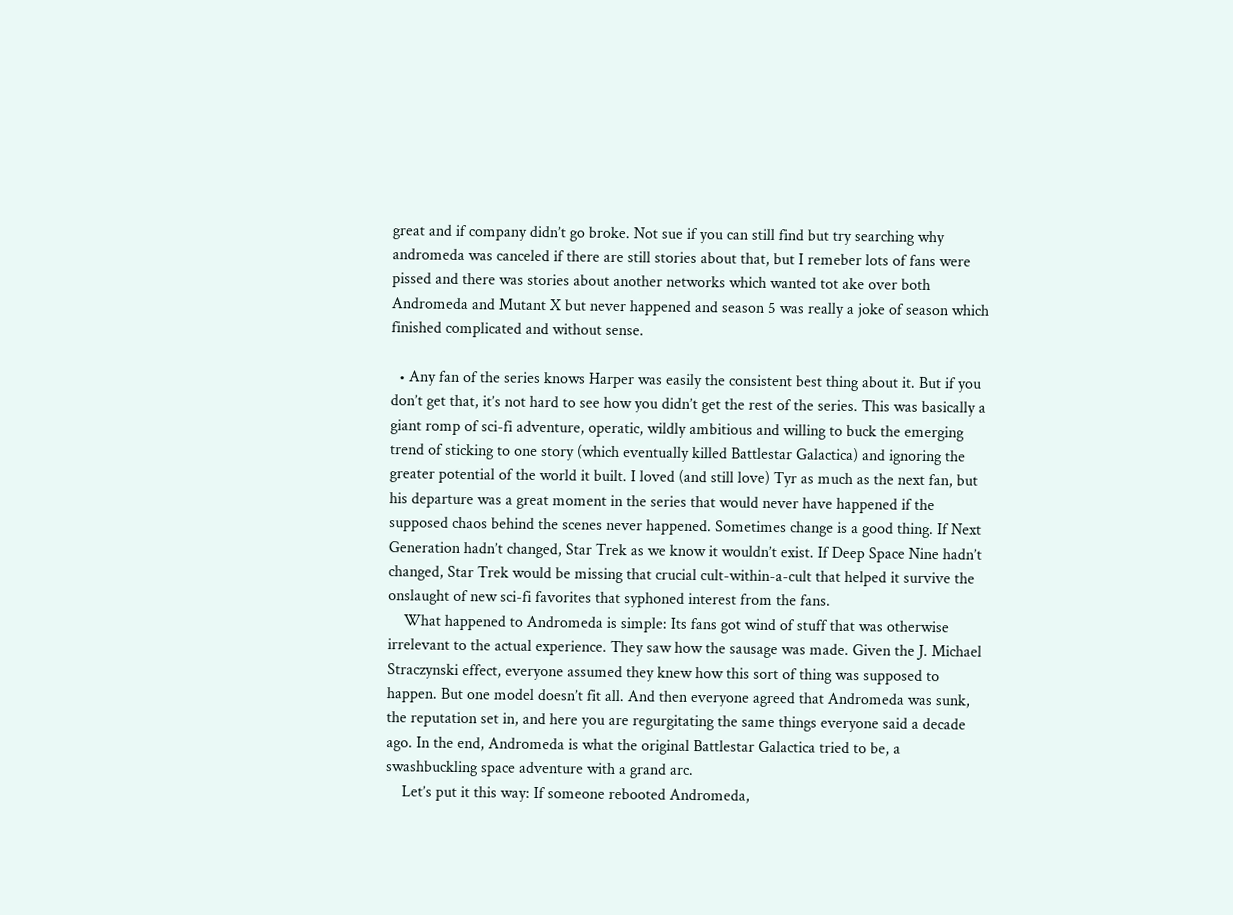great and if company didn’t go broke. Not sue if you can still find but try searching why andromeda was canceled if there are still stories about that, but I remeber lots of fans were pissed and there was stories about another networks which wanted tot ake over both Andromeda and Mutant X but never happened and season 5 was really a joke of season which finished complicated and without sense.

  • Any fan of the series knows Harper was easily the consistent best thing about it. But if you don’t get that, it’s not hard to see how you didn’t get the rest of the series. This was basically a giant romp of sci-fi adventure, operatic, wildly ambitious and willing to buck the emerging trend of sticking to one story (which eventually killed Battlestar Galactica) and ignoring the greater potential of the world it built. I loved (and still love) Tyr as much as the next fan, but his departure was a great moment in the series that would never have happened if the supposed chaos behind the scenes never happened. Sometimes change is a good thing. If Next Generation hadn’t changed, Star Trek as we know it wouldn’t exist. If Deep Space Nine hadn’t changed, Star Trek would be missing that crucial cult-within-a-cult that helped it survive the onslaught of new sci-fi favorites that syphoned interest from the fans.
    What happened to Andromeda is simple: Its fans got wind of stuff that was otherwise irrelevant to the actual experience. They saw how the sausage was made. Given the J. Michael Straczynski effect, everyone assumed they knew how this sort of thing was supposed to happen. But one model doesn’t fit all. And then everyone agreed that Andromeda was sunk, the reputation set in, and here you are regurgitating the same things everyone said a decade ago. In the end, Andromeda is what the original Battlestar Galactica tried to be, a swashbuckling space adventure with a grand arc.
    Let’s put it this way: If someone rebooted Andromeda,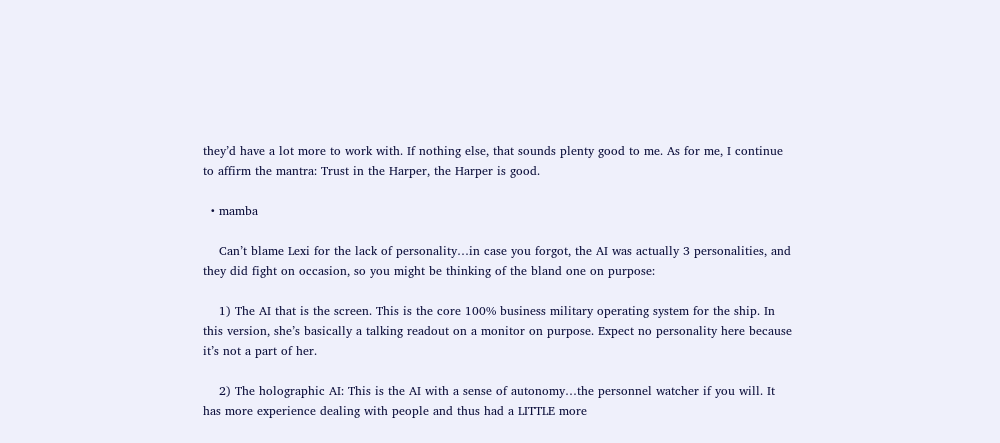they’d have a lot more to work with. If nothing else, that sounds plenty good to me. As for me, I continue to affirm the mantra: Trust in the Harper, the Harper is good.

  • mamba

    Can’t blame Lexi for the lack of personality…in case you forgot, the AI was actually 3 personalities, and they did fight on occasion, so you might be thinking of the bland one on purpose:

    1) The AI that is the screen. This is the core 100% business military operating system for the ship. In this version, she’s basically a talking readout on a monitor on purpose. Expect no personality here because it’s not a part of her.

    2) The holographic AI: This is the AI with a sense of autonomy…the personnel watcher if you will. It has more experience dealing with people and thus had a LITTLE more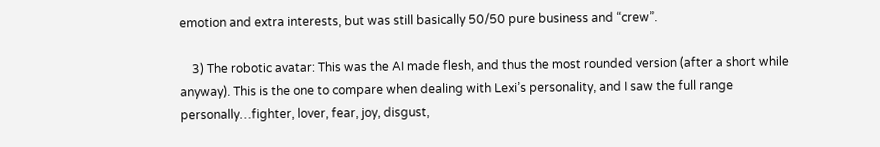emotion and extra interests, but was still basically 50/50 pure business and “crew”.

    3) The robotic avatar: This was the AI made flesh, and thus the most rounded version (after a short while anyway). This is the one to compare when dealing with Lexi’s personality, and I saw the full range personally…fighter, lover, fear, joy, disgust,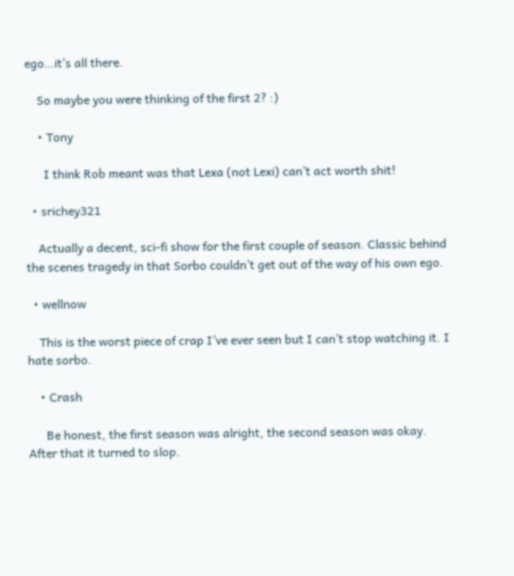ego…it’s all there.

    So maybe you were thinking of the first 2? :)

    • Tony

      I think Rob meant was that Lexa (not Lexi) can’t act worth shit!

  • srichey321

    Actually a decent, sci-fi show for the first couple of season. Classic behind the scenes tragedy in that Sorbo couldn’t get out of the way of his own ego.

  • wellnow

    This is the worst piece of crap I’ve ever seen but I can’t stop watching it. I hate sorbo.

    • Crash

      Be honest, the first season was alright, the second season was okay. After that it turned to slop.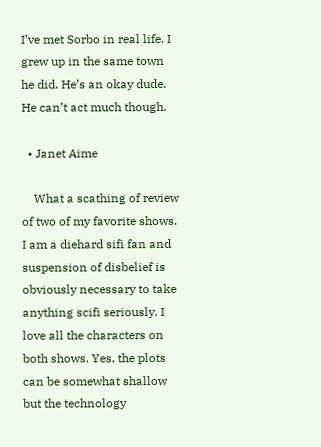I’ve met Sorbo in real life. I grew up in the same town he did. He’s an okay dude. He can’t act much though.

  • Janet Aime

    What a scathing of review of two of my favorite shows. I am a diehard sifi fan and suspension of disbelief is obviously necessary to take anything scifi seriously. I love all the characters on both shows. Yes, the plots can be somewhat shallow but the technology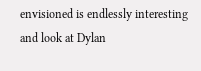envisioned is endlessly interesting and look at Dylan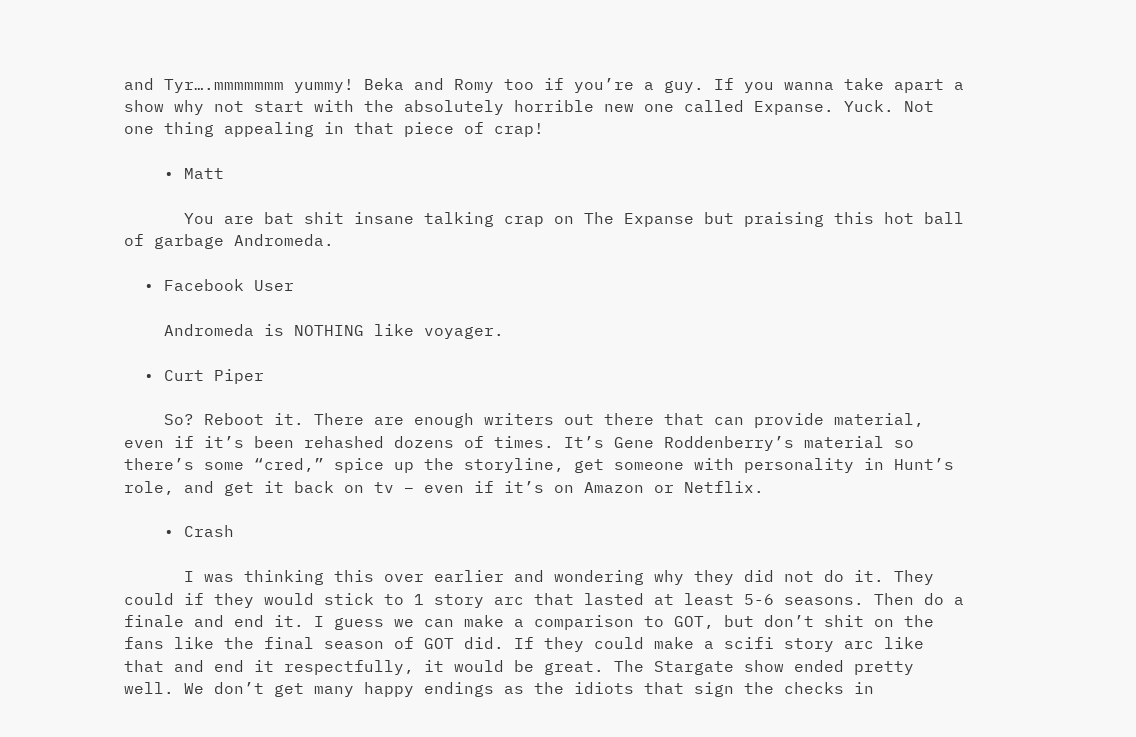and Tyr….mmmmmmm yummy! Beka and Romy too if you’re a guy. If you wanna take apart a show why not start with the absolutely horrible new one called Expanse. Yuck. Not one thing appealing in that piece of crap!

    • Matt

      You are bat shit insane talking crap on The Expanse but praising this hot ball of garbage Andromeda.

  • Facebook User

    Andromeda is NOTHING like voyager.

  • Curt Piper

    So? Reboot it. There are enough writers out there that can provide material, even if it’s been rehashed dozens of times. It’s Gene Roddenberry’s material so there’s some “cred,” spice up the storyline, get someone with personality in Hunt’s role, and get it back on tv – even if it’s on Amazon or Netflix.

    • Crash

      I was thinking this over earlier and wondering why they did not do it. They could if they would stick to 1 story arc that lasted at least 5-6 seasons. Then do a finale and end it. I guess we can make a comparison to GOT, but don’t shit on the fans like the final season of GOT did. If they could make a scifi story arc like that and end it respectfully, it would be great. The Stargate show ended pretty well. We don’t get many happy endings as the idiots that sign the checks in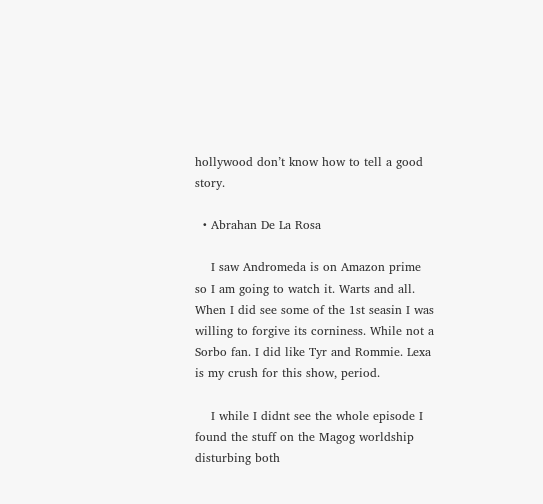hollywood don’t know how to tell a good story.

  • Abrahan De La Rosa

    I saw Andromeda is on Amazon prime so I am going to watch it. Warts and all. When I did see some of the 1st seasin I was willing to forgive its corniness. While not a Sorbo fan. I did like Tyr and Rommie. Lexa is my crush for this show, period.

    I while I didnt see the whole episode I found the stuff on the Magog worldship disturbing both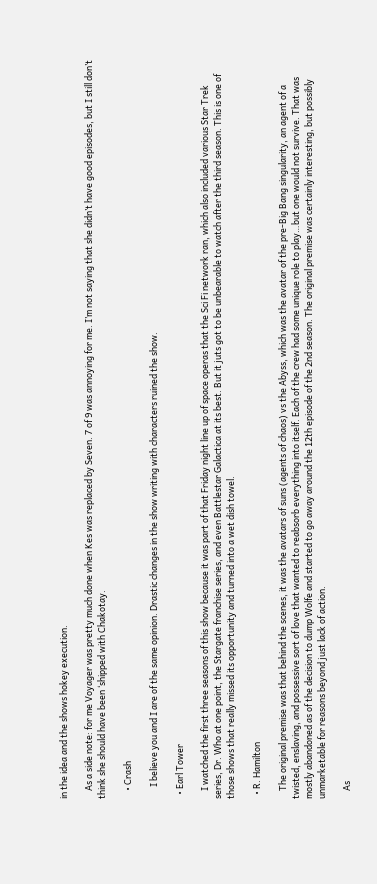in the idea and the shows hokey execution.

    As a side note: for me Voyager was pretty much done when Kes was replaced by Seven. 7 of 9 was annoying for me. I’m not saying that she didn’t have good episodes, but I still don’t think she should have been ‘shipped with Chakotay.

    • Crash

      I believe you and I are of the same opinion. Drastic changes in the show writing with characters ruined the show.

  • Earl Tower

    I watched the first three seasons of this show because it was part of that Friday night line up of space operas that the Sci Fi network ran, which also included various Star Trek series, Dr. Who at one point, the Stargate franchise series, and even Battlestar Galactica at its best. But it juts got to be unbearable to watch after the third season. This is one of those shows that really missed its opportunity and turned into a wet dish towel.

  • R. Hamilton

    The original premise was that behind the scenes, it was the avatars of suns (agents of chaos) vs the Abyss, which was the avatar of the pre-Big Bang singularity, an agent of a twisted, enslaving, and possessive sort of love that wanted to reabsorb everything into itself. Each of the crew had some unique role to play…but one would not survive. That was mostly abandoned as of the decision to dump Wolfe and started to go away around the 12th episode of the 2nd season. The original premise was certainly interesting, but possibly unmarketable for reasons beyond just lack of action.

    As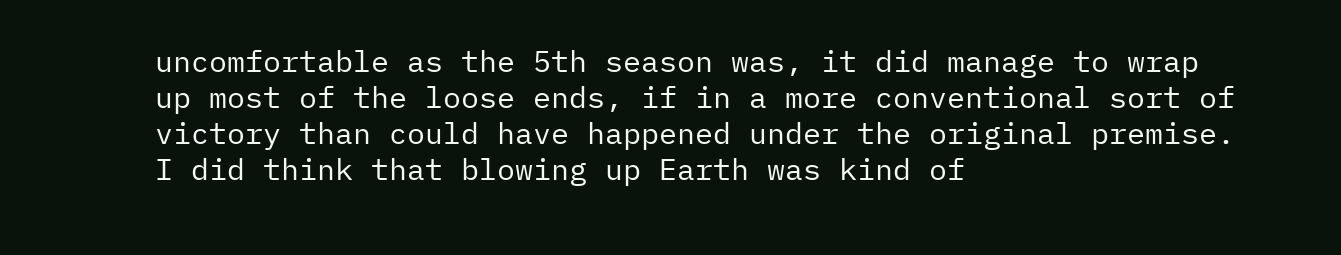uncomfortable as the 5th season was, it did manage to wrap up most of the loose ends, if in a more conventional sort of victory than could have happened under the original premise. I did think that blowing up Earth was kind of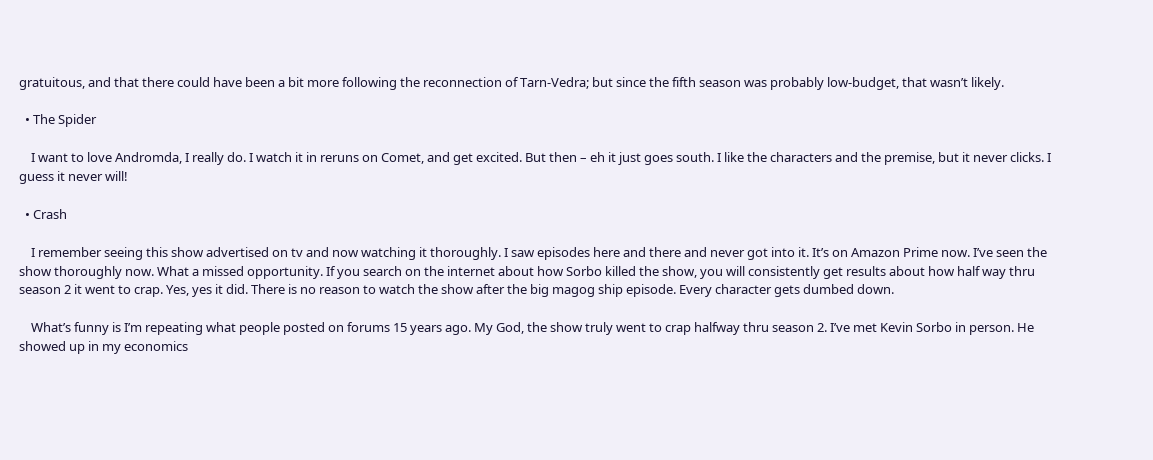gratuitous, and that there could have been a bit more following the reconnection of Tarn-Vedra; but since the fifth season was probably low-budget, that wasn’t likely.

  • The Spider

    I want to love Andromda, I really do. I watch it in reruns on Comet, and get excited. But then – eh it just goes south. I like the characters and the premise, but it never clicks. I guess it never will!

  • Crash

    I remember seeing this show advertised on tv and now watching it thoroughly. I saw episodes here and there and never got into it. It’s on Amazon Prime now. I’ve seen the show thoroughly now. What a missed opportunity. If you search on the internet about how Sorbo killed the show, you will consistently get results about how half way thru season 2 it went to crap. Yes, yes it did. There is no reason to watch the show after the big magog ship episode. Every character gets dumbed down.

    What’s funny is I’m repeating what people posted on forums 15 years ago. My God, the show truly went to crap halfway thru season 2. I’ve met Kevin Sorbo in person. He showed up in my economics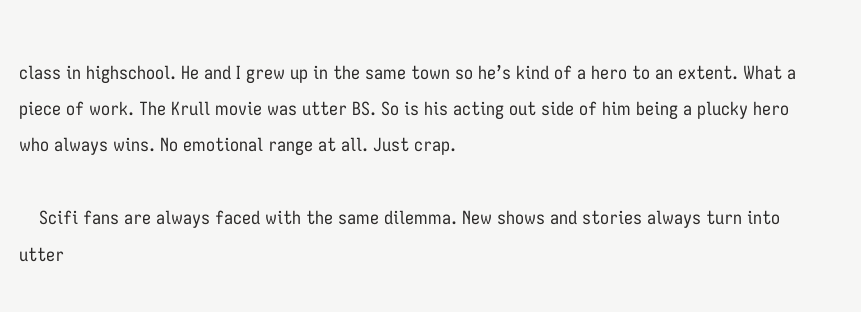class in highschool. He and I grew up in the same town so he’s kind of a hero to an extent. What a piece of work. The Krull movie was utter BS. So is his acting out side of him being a plucky hero who always wins. No emotional range at all. Just crap.

    Scifi fans are always faced with the same dilemma. New shows and stories always turn into utter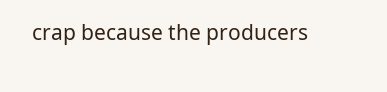crap because the producers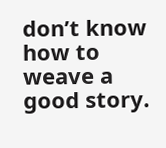don’t know how to weave a good story.